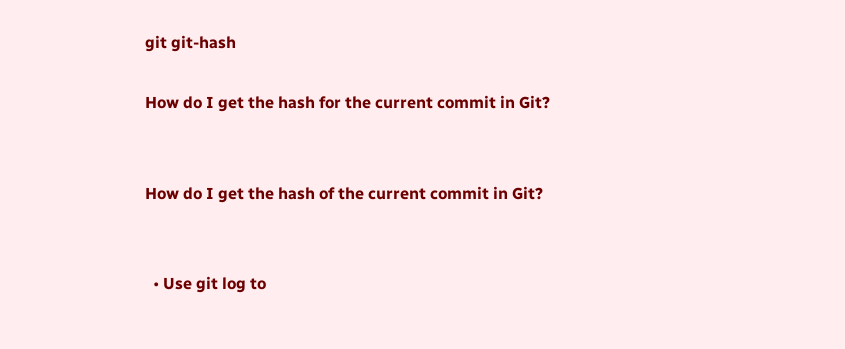git git-hash

How do I get the hash for the current commit in Git?


How do I get the hash of the current commit in Git?


  • Use git log to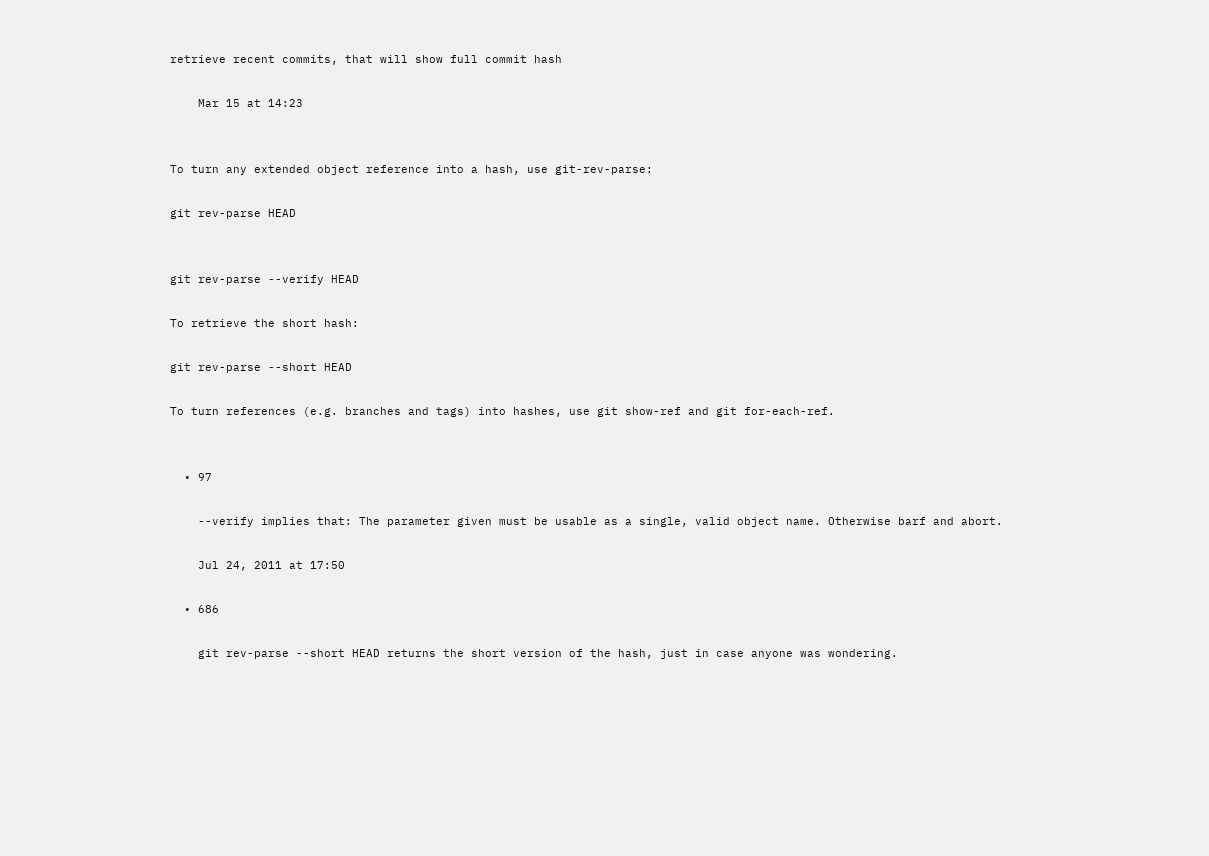retrieve recent commits, that will show full commit hash

    Mar 15 at 14:23


To turn any extended object reference into a hash, use git-rev-parse:

git rev-parse HEAD


git rev-parse --verify HEAD

To retrieve the short hash:

git rev-parse --short HEAD

To turn references (e.g. branches and tags) into hashes, use git show-ref and git for-each-ref.


  • 97

    --verify implies that: The parameter given must be usable as a single, valid object name. Otherwise barf and abort.

    Jul 24, 2011 at 17:50

  • 686

    git rev-parse --short HEAD returns the short version of the hash, just in case anyone was wondering.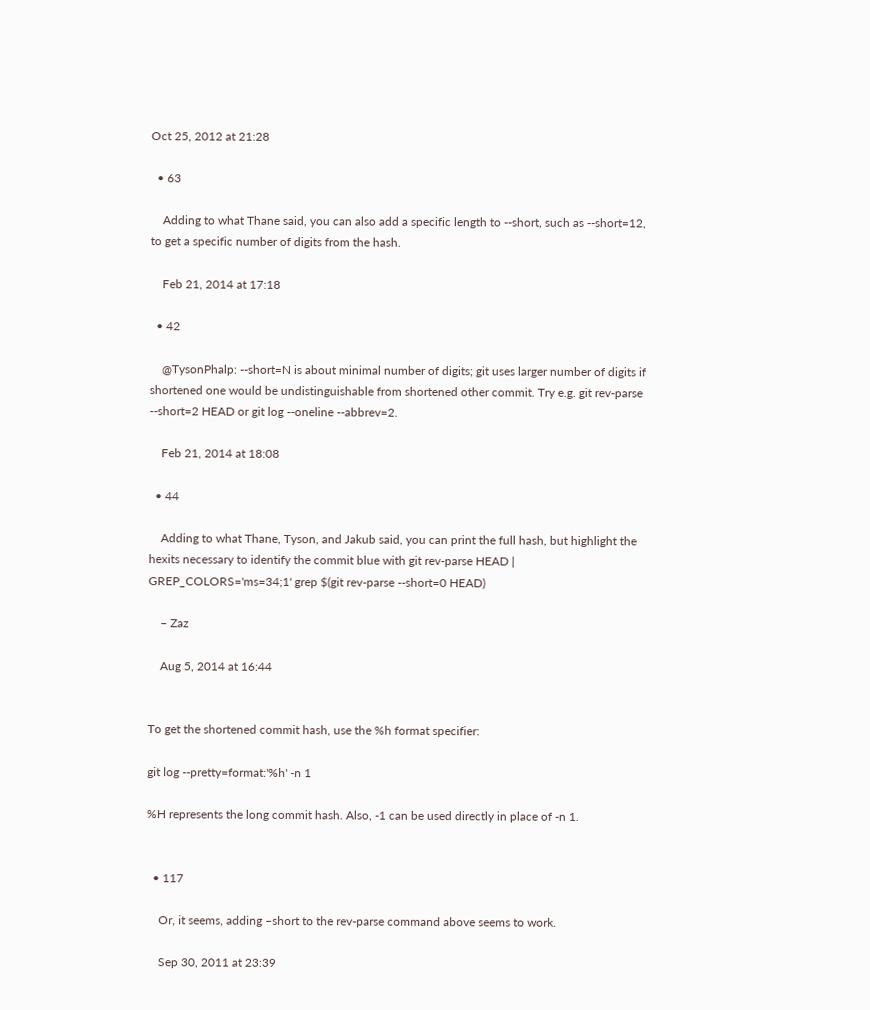Oct 25, 2012 at 21:28

  • 63

    Adding to what Thane said, you can also add a specific length to --short, such as --short=12, to get a specific number of digits from the hash.

    Feb 21, 2014 at 17:18

  • 42

    @TysonPhalp: --short=N is about minimal number of digits; git uses larger number of digits if shortened one would be undistinguishable from shortened other commit. Try e.g. git rev-parse --short=2 HEAD or git log --oneline --abbrev=2.

    Feb 21, 2014 at 18:08

  • 44

    Adding to what Thane, Tyson, and Jakub said, you can print the full hash, but highlight the hexits necessary to identify the commit blue with git rev-parse HEAD | GREP_COLORS='ms=34;1' grep $(git rev-parse --short=0 HEAD)

    – Zaz

    Aug 5, 2014 at 16:44


To get the shortened commit hash, use the %h format specifier:

git log --pretty=format:'%h' -n 1

%H represents the long commit hash. Also, -1 can be used directly in place of -n 1.


  • 117

    Or, it seems, adding –short to the rev-parse command above seems to work.

    Sep 30, 2011 at 23:39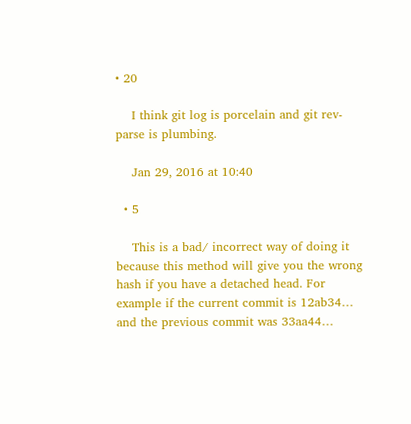• 20

    I think git log is porcelain and git rev-parse is plumbing.

    Jan 29, 2016 at 10:40

  • 5

    This is a bad/ incorrect way of doing it because this method will give you the wrong hash if you have a detached head. For example if the current commit is 12ab34… and the previous commit was 33aa44…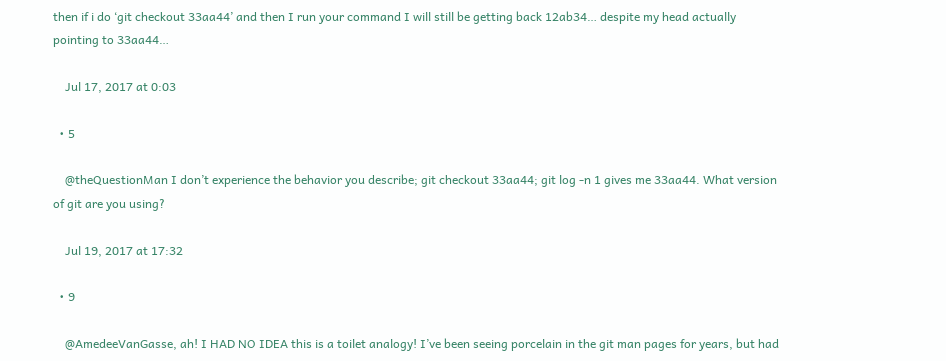then if i do ‘git checkout 33aa44’ and then I run your command I will still be getting back 12ab34… despite my head actually pointing to 33aa44…

    Jul 17, 2017 at 0:03

  • 5

    @theQuestionMan I don’t experience the behavior you describe; git checkout 33aa44; git log -n 1 gives me 33aa44. What version of git are you using?

    Jul 19, 2017 at 17:32

  • 9

    @AmedeeVanGasse, ah! I HAD NO IDEA this is a toilet analogy! I’ve been seeing porcelain in the git man pages for years, but had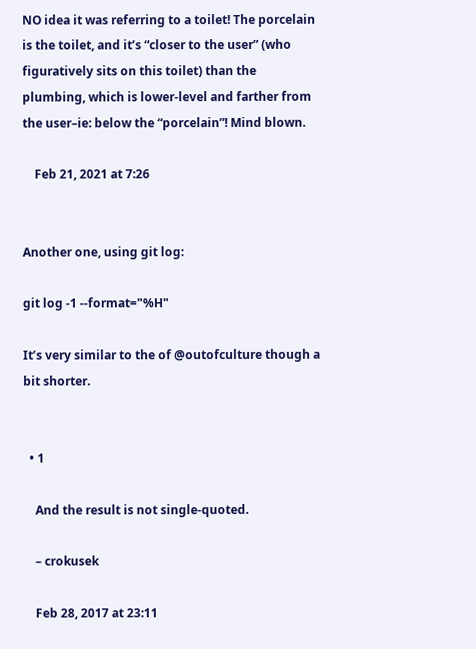NO idea it was referring to a toilet! The porcelain is the toilet, and it’s “closer to the user” (who figuratively sits on this toilet) than the plumbing, which is lower-level and farther from the user–ie: below the “porcelain”! Mind blown.

    Feb 21, 2021 at 7:26


Another one, using git log:

git log -1 --format="%H"

It’s very similar to the of @outofculture though a bit shorter.


  • 1

    And the result is not single-quoted.

    – crokusek

    Feb 28, 2017 at 23:11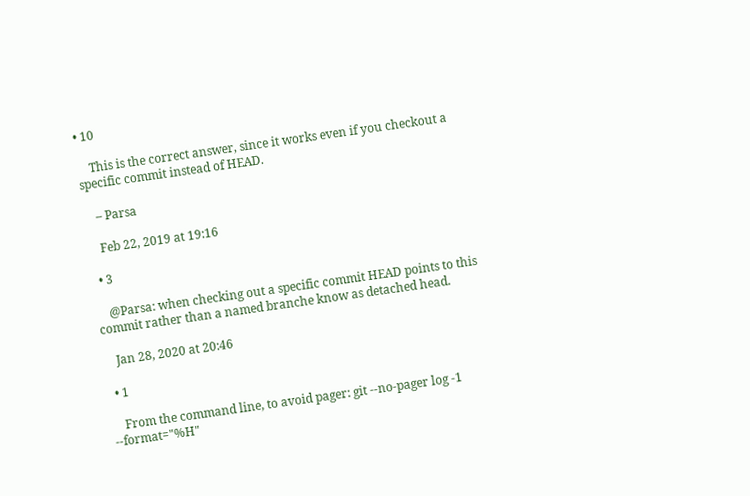• 10

    This is the correct answer, since it works even if you checkout a specific commit instead of HEAD.

    – Parsa

    Feb 22, 2019 at 19:16

  • 3

    @Parsa: when checking out a specific commit HEAD points to this commit rather than a named branche know as detached head.

    Jan 28, 2020 at 20:46

  • 1

    From the command line, to avoid pager: git --no-pager log -1 --format="%H"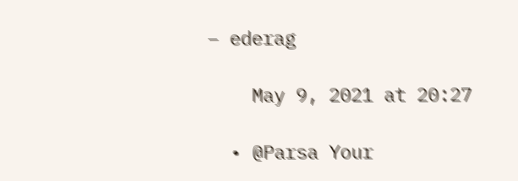– ederag

    May 9, 2021 at 20:27

  • @Parsa Your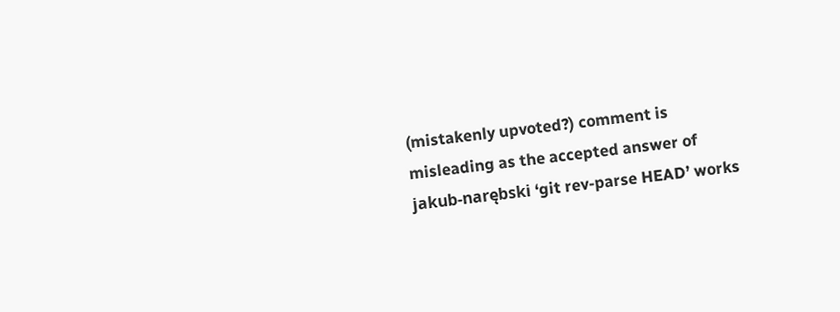(mistakenly upvoted?) comment is misleading as the accepted answer of jakub-narębski ‘git rev-parse HEAD’ works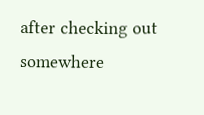after checking out somewhere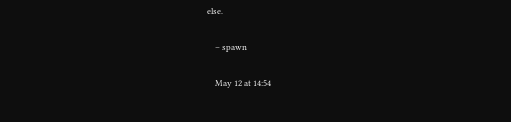else.

    – spawn

    May 12 at 14:54